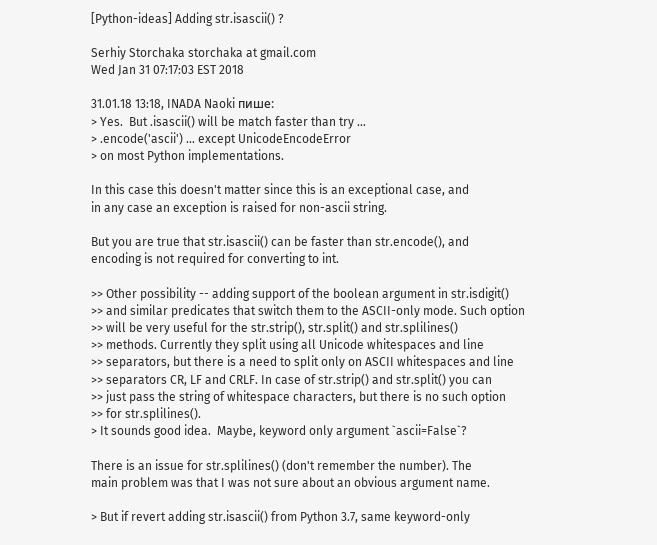[Python-ideas] Adding str.isascii() ?

Serhiy Storchaka storchaka at gmail.com
Wed Jan 31 07:17:03 EST 2018

31.01.18 13:18, INADA Naoki пише:
> Yes.  But .isascii() will be match faster than try ...
> .encode('ascii') ... except UnicodeEncodeError
> on most Python implementations.

In this case this doesn't matter since this is an exceptional case, and
in any case an exception is raised for non-ascii string.

But you are true that str.isascii() can be faster than str.encode(), and
encoding is not required for converting to int.

>> Other possibility -- adding support of the boolean argument in str.isdigit()
>> and similar predicates that switch them to the ASCII-only mode. Such option
>> will be very useful for the str.strip(), str.split() and str.splilines()
>> methods. Currently they split using all Unicode whitespaces and line
>> separators, but there is a need to split only on ASCII whitespaces and line
>> separators CR, LF and CRLF. In case of str.strip() and str.split() you can
>> just pass the string of whitespace characters, but there is no such option
>> for str.splilines().
> It sounds good idea.  Maybe, keyword only argument `ascii=False`?

There is an issue for str.splilines() (don't remember the number). The
main problem was that I was not sure about an obvious argument name.

> But if revert adding str.isascii() from Python 3.7, same keyword-only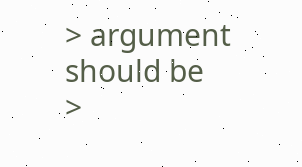> argument should be
>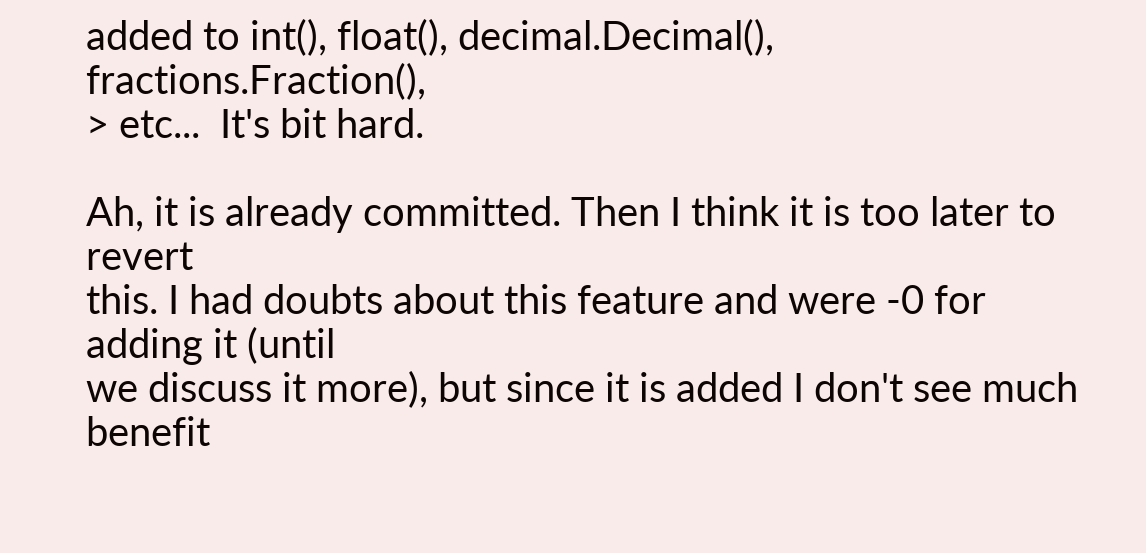added to int(), float(), decimal.Decimal(), fractions.Fraction(),
> etc...  It's bit hard.

Ah, it is already committed. Then I think it is too later to revert
this. I had doubts about this feature and were -0 for adding it (until
we discuss it more), but since it is added I don't see much benefit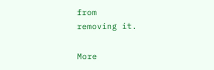from
removing it.

More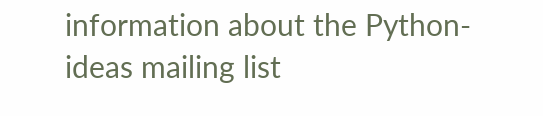information about the Python-ideas mailing list